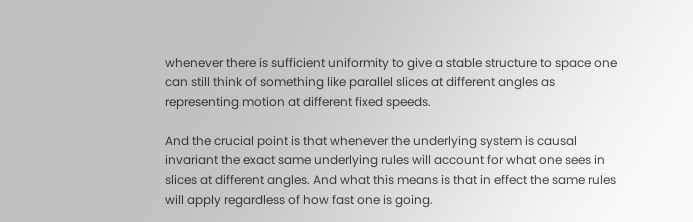whenever there is sufficient uniformity to give a stable structure to space one can still think of something like parallel slices at different angles as representing motion at different fixed speeds.

And the crucial point is that whenever the underlying system is causal invariant the exact same underlying rules will account for what one sees in slices at different angles. And what this means is that in effect the same rules will apply regardless of how fast one is going.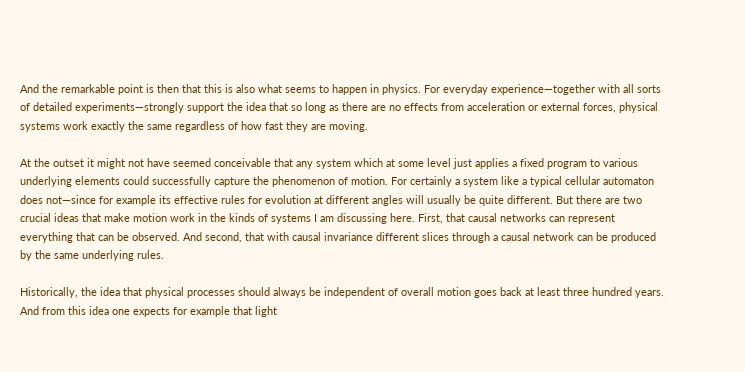And the remarkable point is then that this is also what seems to happen in physics. For everyday experience—together with all sorts of detailed experiments—strongly support the idea that so long as there are no effects from acceleration or external forces, physical systems work exactly the same regardless of how fast they are moving.

At the outset it might not have seemed conceivable that any system which at some level just applies a fixed program to various underlying elements could successfully capture the phenomenon of motion. For certainly a system like a typical cellular automaton does not—since for example its effective rules for evolution at different angles will usually be quite different. But there are two crucial ideas that make motion work in the kinds of systems I am discussing here. First, that causal networks can represent everything that can be observed. And second, that with causal invariance different slices through a causal network can be produced by the same underlying rules.

Historically, the idea that physical processes should always be independent of overall motion goes back at least three hundred years. And from this idea one expects for example that light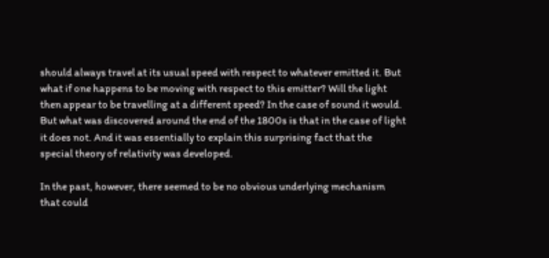should always travel at its usual speed with respect to whatever emitted it. But what if one happens to be moving with respect to this emitter? Will the light then appear to be travelling at a different speed? In the case of sound it would. But what was discovered around the end of the 1800s is that in the case of light it does not. And it was essentially to explain this surprising fact that the special theory of relativity was developed.

In the past, however, there seemed to be no obvious underlying mechanism that could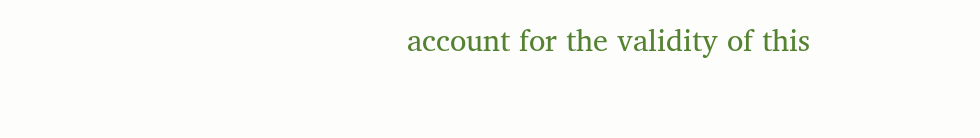account for the validity of this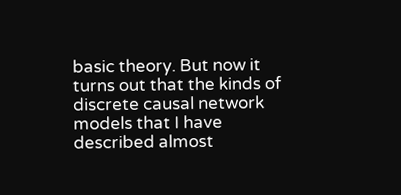basic theory. But now it turns out that the kinds of discrete causal network models that I have described almost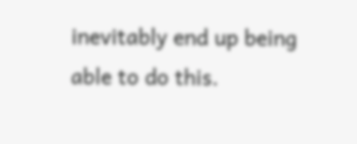inevitably end up being able to do this.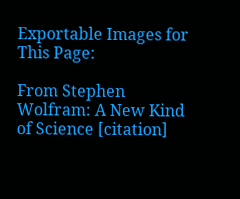Exportable Images for This Page:

From Stephen Wolfram: A New Kind of Science [citation]